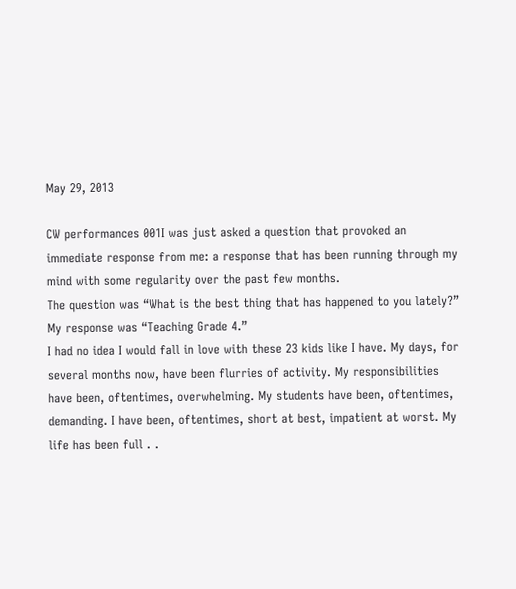May 29, 2013

CW performances 001I was just asked a question that provoked an immediate response from me: a response that has been running through my mind with some regularity over the past few months.
The question was “What is the best thing that has happened to you lately?”
My response was “Teaching Grade 4.”
I had no idea I would fall in love with these 23 kids like I have. My days, for several months now, have been flurries of activity. My responsibilities have been, oftentimes, overwhelming. My students have been, oftentimes, demanding. I have been, oftentimes, short at best, impatient at worst. My life has been full . .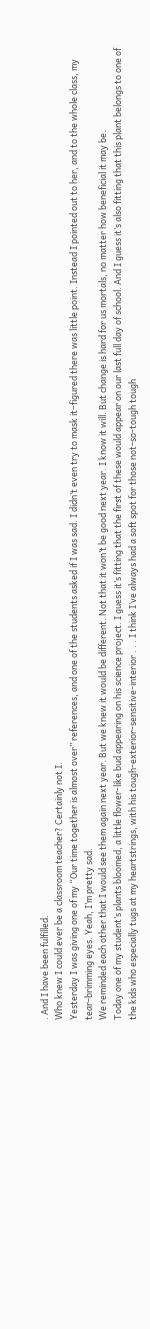. And I have been fulfilled.
Who knew I could ever be a classroom teacher? Certainly not I.
Yesterday I was giving one of my “Our time together is almost over” references, and one of the students asked if I was sad. I didn’t even try to mask it–figured there was little point. Instead I pointed out to her, and to the whole class, my tear-brimming eyes. Yeah, I’m pretty sad.
We reminded each other that I would see them again next year. But we knew it would be different. Not that it won’t be good next year. I know it will. But change is hard for us mortals, no matter how beneficial it may be.
Today one of my student’s plants bloomed, a little flower-like bud appearing on his science project. I guess it’s fitting that the first of these would appear on our last full day of school. And I guess it’s also fitting that this plant belongs to one of the kids who especially tugs at my heartstrings, with his tough-exterior-sensitive-interior . . . I think I’ve always had a soft spot for those not-so-tough tough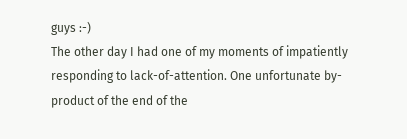guys :-)
The other day I had one of my moments of impatiently responding to lack-of-attention. One unfortunate by-product of the end of the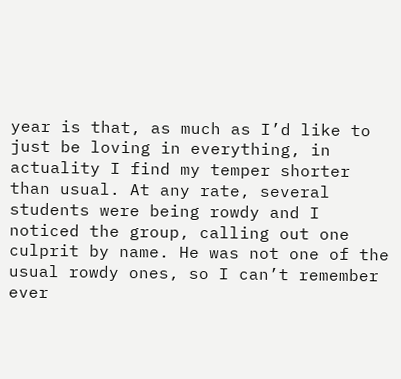year is that, as much as I’d like to just be loving in everything, in actuality I find my temper shorter than usual. At any rate, several students were being rowdy and I noticed the group, calling out one culprit by name. He was not one of the usual rowdy ones, so I can’t remember ever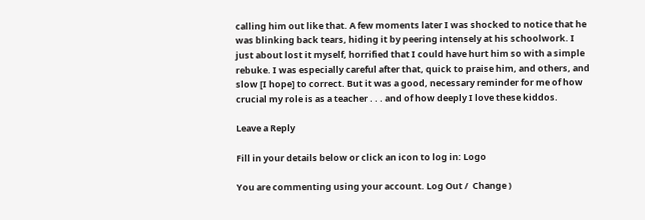calling him out like that. A few moments later I was shocked to notice that he was blinking back tears, hiding it by peering intensely at his schoolwork. I just about lost it myself, horrified that I could have hurt him so with a simple rebuke. I was especially careful after that, quick to praise him, and others, and slow [I hope] to correct. But it was a good, necessary reminder for me of how crucial my role is as a teacher . . . and of how deeply I love these kiddos.

Leave a Reply

Fill in your details below or click an icon to log in: Logo

You are commenting using your account. Log Out /  Change )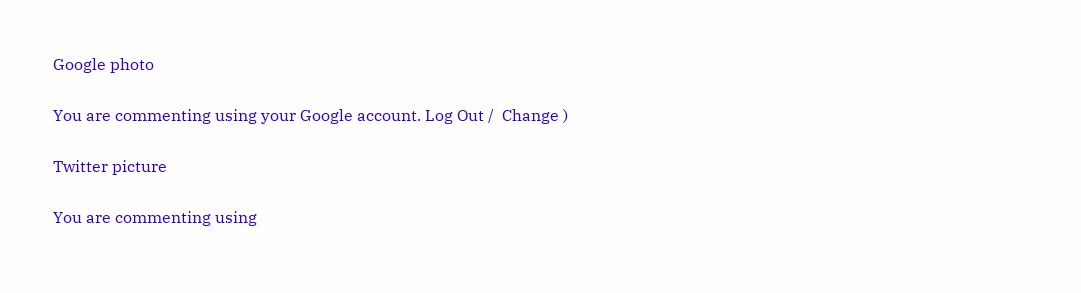Google photo

You are commenting using your Google account. Log Out /  Change )

Twitter picture

You are commenting using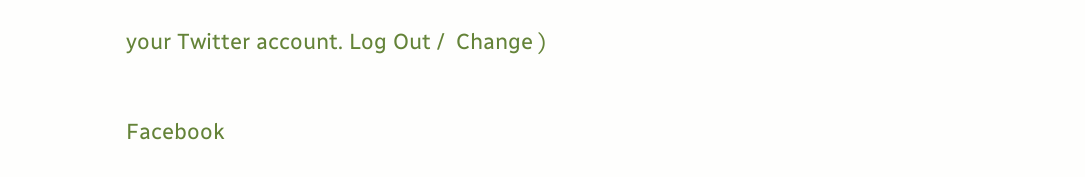your Twitter account. Log Out /  Change )

Facebook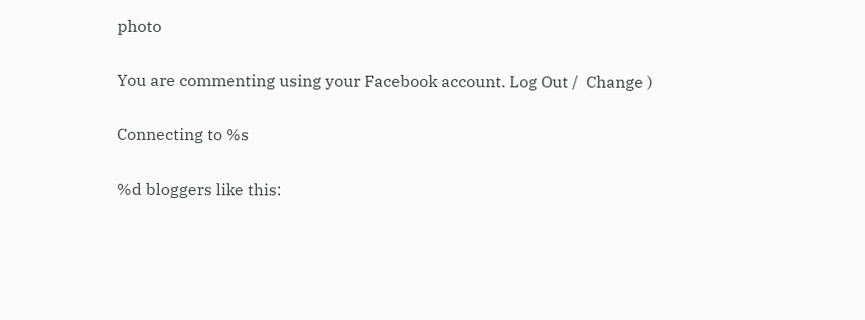photo

You are commenting using your Facebook account. Log Out /  Change )

Connecting to %s

%d bloggers like this: